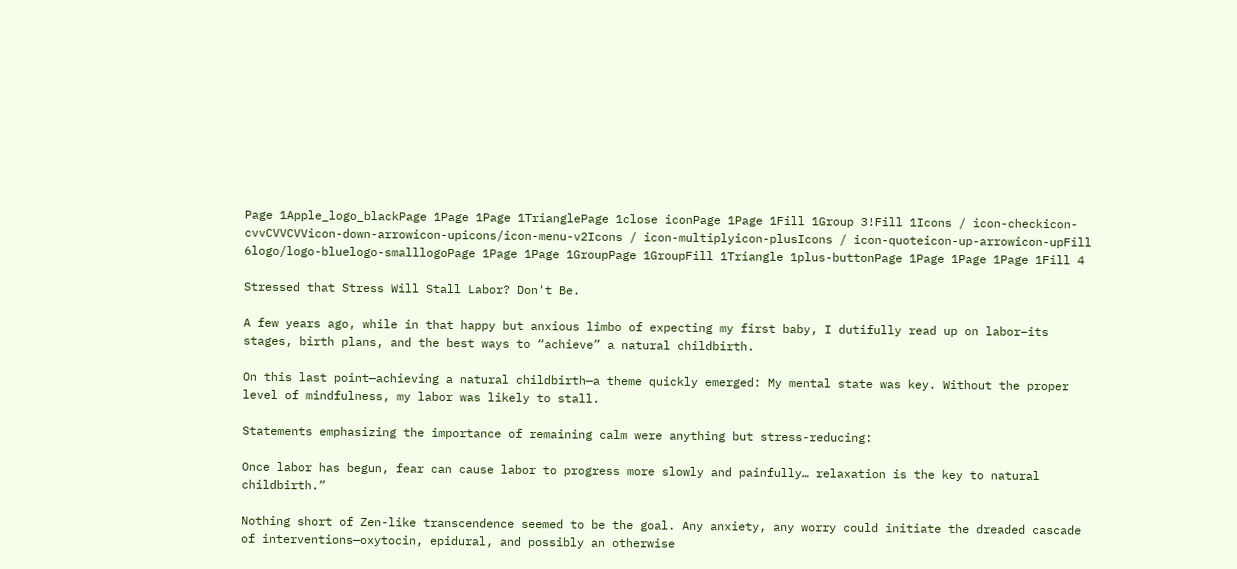Page 1Apple_logo_blackPage 1Page 1Page 1TrianglePage 1close iconPage 1Page 1Fill 1Group 3!Fill 1Icons / icon-checkicon-cvvCVVCVVicon-down-arrowicon-upicons/icon-menu-v2Icons / icon-multiplyicon-plusIcons / icon-quoteicon-up-arrowicon-upFill 6logo/logo-bluelogo-smalllogoPage 1Page 1Page 1GroupPage 1GroupFill 1Triangle 1plus-buttonPage 1Page 1Page 1Page 1Fill 4

Stressed that Stress Will Stall Labor? Don't Be.

A few years ago, while in that happy but anxious limbo of expecting my first baby, I dutifully read up on labor–its stages, birth plans, and the best ways to “achieve” a natural childbirth.

On this last point—achieving a natural childbirth—a theme quickly emerged: My mental state was key. Without the proper level of mindfulness, my labor was likely to stall.

Statements emphasizing the importance of remaining calm were anything but stress-reducing:

Once labor has begun, fear can cause labor to progress more slowly and painfully… relaxation is the key to natural childbirth.”

Nothing short of Zen-like transcendence seemed to be the goal. Any anxiety, any worry could initiate the dreaded cascade of interventions—oxytocin, epidural, and possibly an otherwise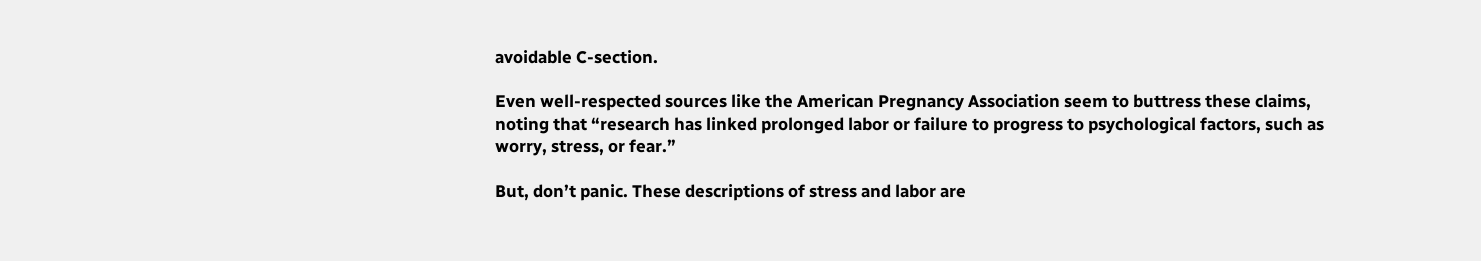avoidable C-section.

Even well-respected sources like the American Pregnancy Association seem to buttress these claims, noting that “research has linked prolonged labor or failure to progress to psychological factors, such as worry, stress, or fear.”

But, don’t panic. These descriptions of stress and labor are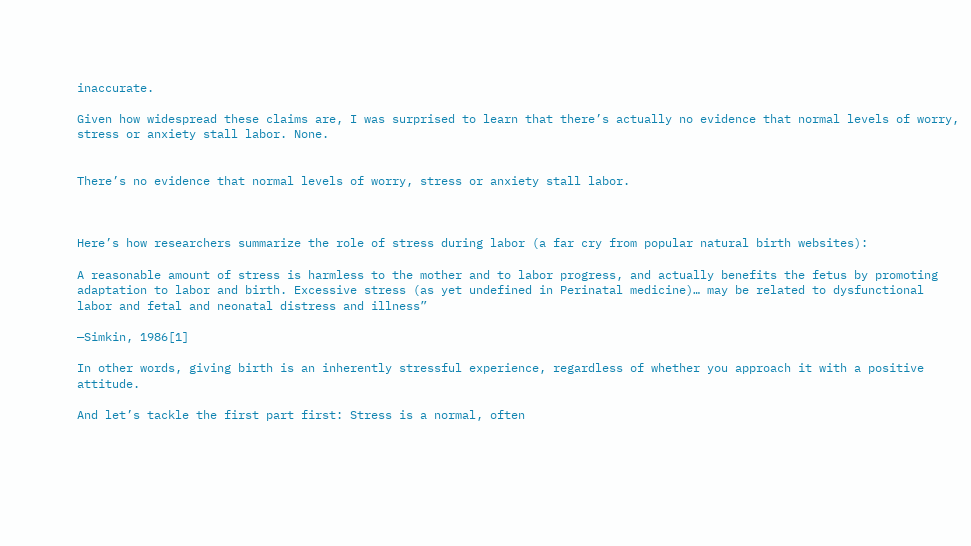inaccurate.

Given how widespread these claims are, I was surprised to learn that there’s actually no evidence that normal levels of worry, stress or anxiety stall labor. None.


There’s no evidence that normal levels of worry, stress or anxiety stall labor.



Here’s how researchers summarize the role of stress during labor (a far cry from popular natural birth websites):

A reasonable amount of stress is harmless to the mother and to labor progress, and actually benefits the fetus by promoting adaptation to labor and birth. Excessive stress (as yet undefined in Perinatal medicine)… may be related to dysfunctional labor and fetal and neonatal distress and illness”

—Simkin, 1986[1]

In other words, giving birth is an inherently stressful experience, regardless of whether you approach it with a positive attitude.

And let’s tackle the first part first: Stress is a normal, often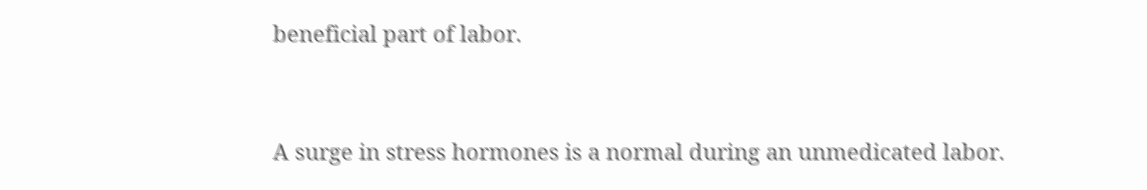beneficial part of labor.


A surge in stress hormones is a normal during an unmedicated labor.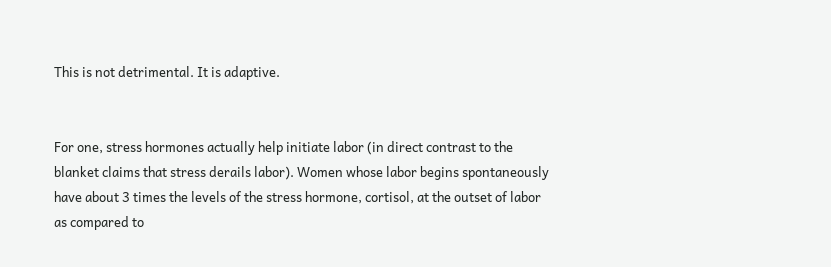This is not detrimental. It is adaptive.


For one, stress hormones actually help initiate labor (in direct contrast to the blanket claims that stress derails labor). Women whose labor begins spontaneously have about 3 times the levels of the stress hormone, cortisol, at the outset of labor as compared to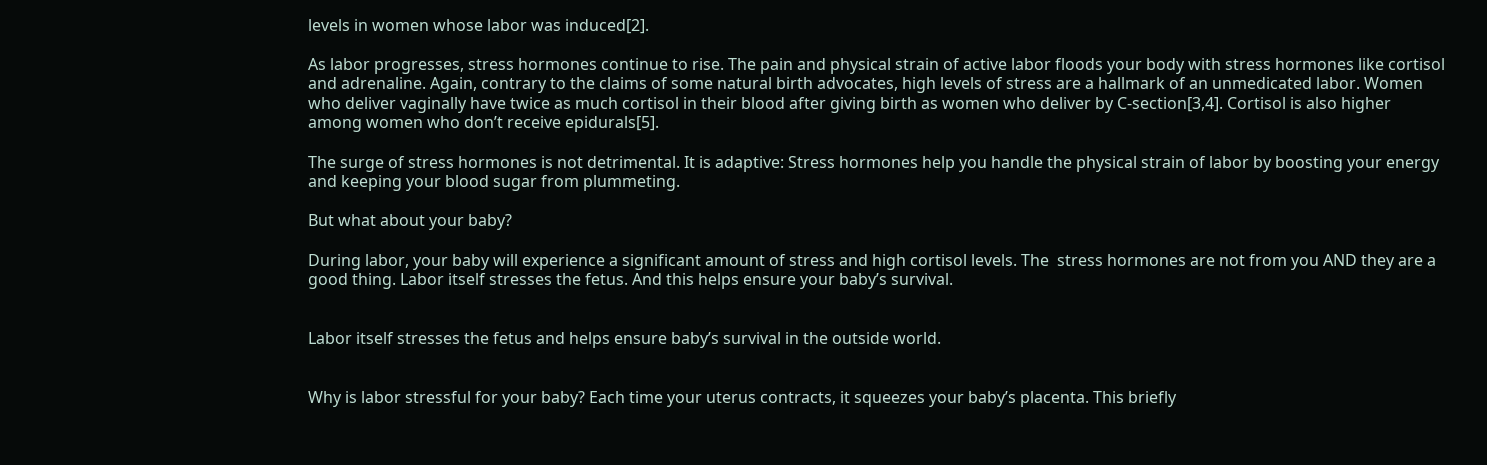levels in women whose labor was induced[2].

As labor progresses, stress hormones continue to rise. The pain and physical strain of active labor floods your body with stress hormones like cortisol and adrenaline. Again, contrary to the claims of some natural birth advocates, high levels of stress are a hallmark of an unmedicated labor. Women who deliver vaginally have twice as much cortisol in their blood after giving birth as women who deliver by C-section[3,4]. Cortisol is also higher among women who don’t receive epidurals[5].

The surge of stress hormones is not detrimental. It is adaptive: Stress hormones help you handle the physical strain of labor by boosting your energy and keeping your blood sugar from plummeting.

But what about your baby?

During labor, your baby will experience a significant amount of stress and high cortisol levels. The  stress hormones are not from you AND they are a good thing. Labor itself stresses the fetus. And this helps ensure your baby’s survival.


Labor itself stresses the fetus and helps ensure baby’s survival in the outside world.


Why is labor stressful for your baby? Each time your uterus contracts, it squeezes your baby’s placenta. This briefly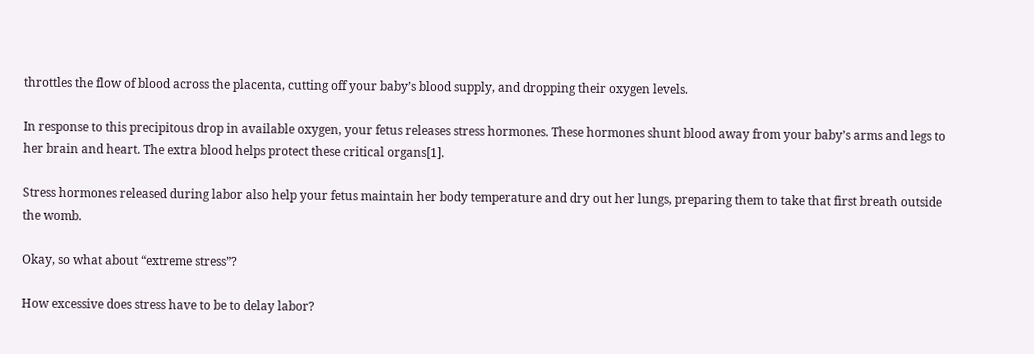throttles the flow of blood across the placenta, cutting off your baby’s blood supply, and dropping their oxygen levels.

In response to this precipitous drop in available oxygen, your fetus releases stress hormones. These hormones shunt blood away from your baby’s arms and legs to her brain and heart. The extra blood helps protect these critical organs[1].

Stress hormones released during labor also help your fetus maintain her body temperature and dry out her lungs, preparing them to take that first breath outside the womb.

Okay, so what about “extreme stress”?

How excessive does stress have to be to delay labor?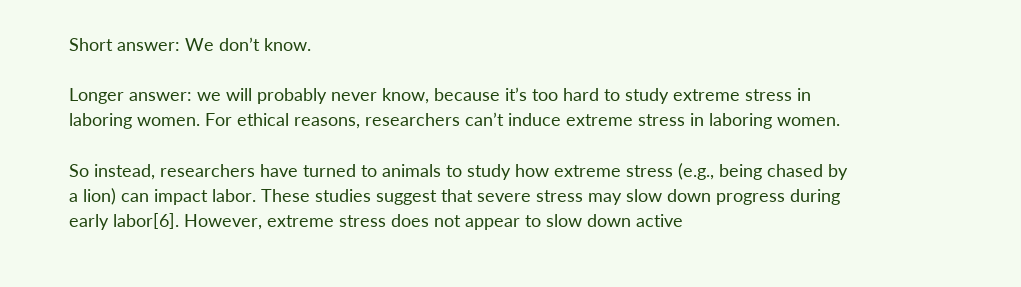Short answer: We don’t know.

Longer answer: we will probably never know, because it’s too hard to study extreme stress in laboring women. For ethical reasons, researchers can’t induce extreme stress in laboring women.

So instead, researchers have turned to animals to study how extreme stress (e.g., being chased by a lion) can impact labor. These studies suggest that severe stress may slow down progress during early labor[6]. However, extreme stress does not appear to slow down active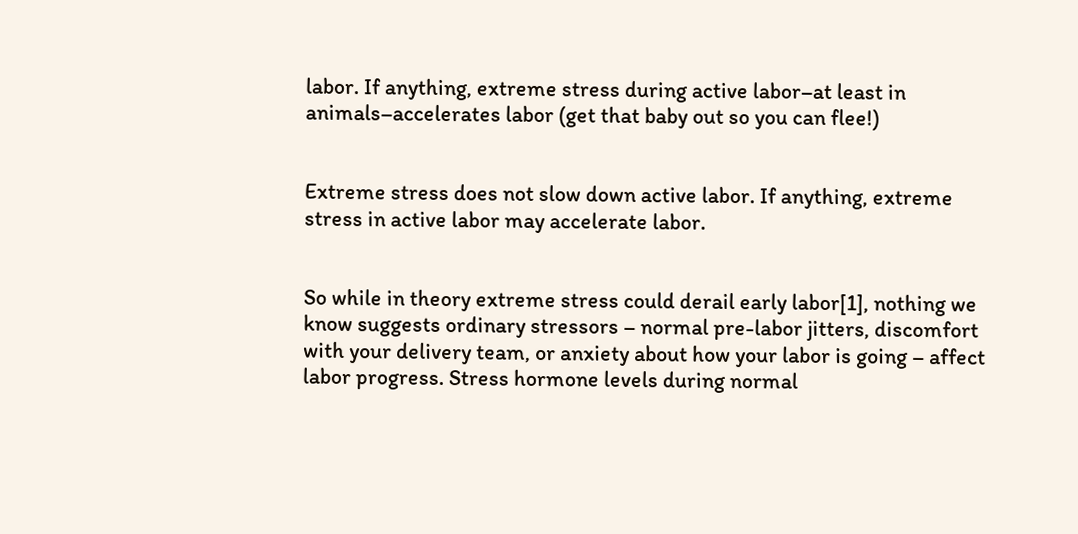labor. If anything, extreme stress during active labor–at least in animals–accelerates labor (get that baby out so you can flee!)


Extreme stress does not slow down active labor. If anything, extreme stress in active labor may accelerate labor.


So while in theory extreme stress could derail early labor[1], nothing we know suggests ordinary stressors – normal pre-labor jitters, discomfort with your delivery team, or anxiety about how your labor is going – affect labor progress. Stress hormone levels during normal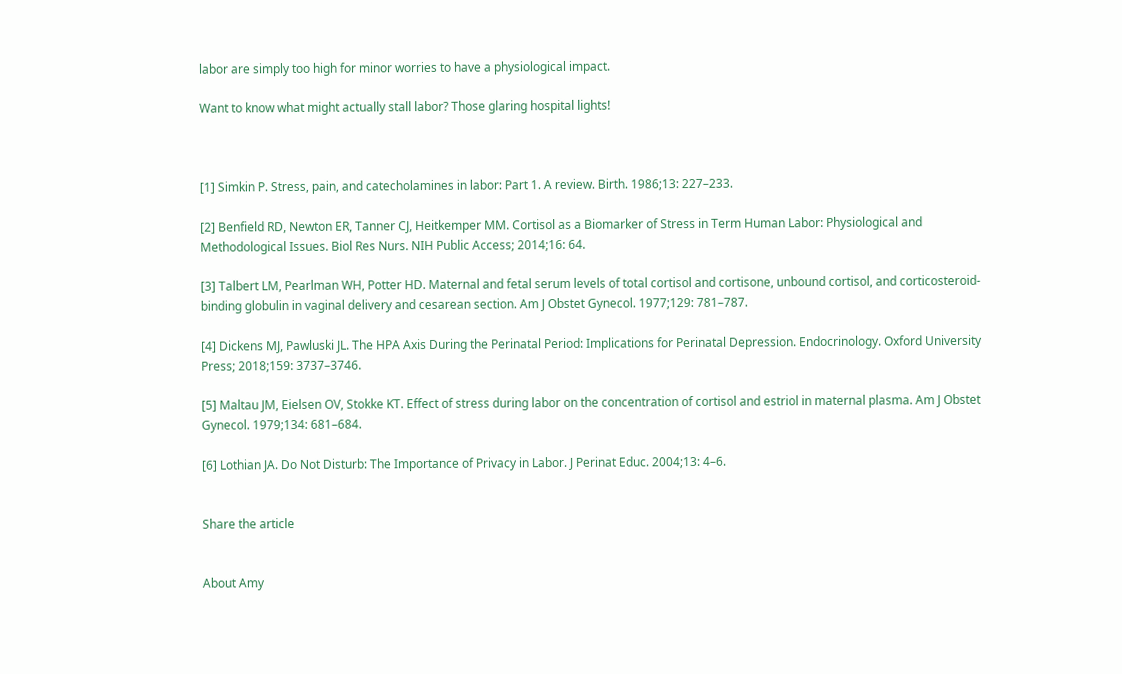labor are simply too high for minor worries to have a physiological impact.

Want to know what might actually stall labor? Those glaring hospital lights!



[1] Simkin P. Stress, pain, and catecholamines in labor: Part 1. A review. Birth. 1986;13: 227–233.

[2] Benfield RD, Newton ER, Tanner CJ, Heitkemper MM. Cortisol as a Biomarker of Stress in Term Human Labor: Physiological and Methodological Issues. Biol Res Nurs. NIH Public Access; 2014;16: 64.

[3] Talbert LM, Pearlman WH, Potter HD. Maternal and fetal serum levels of total cortisol and cortisone, unbound cortisol, and corticosteroid-binding globulin in vaginal delivery and cesarean section. Am J Obstet Gynecol. 1977;129: 781–787.

[4] Dickens MJ, Pawluski JL. The HPA Axis During the Perinatal Period: Implications for Perinatal Depression. Endocrinology. Oxford University Press; 2018;159: 3737–3746.

[5] Maltau JM, Eielsen OV, Stokke KT. Effect of stress during labor on the concentration of cortisol and estriol in maternal plasma. Am J Obstet Gynecol. 1979;134: 681–684.

[6] Lothian JA. Do Not Disturb: The Importance of Privacy in Labor. J Perinat Educ. 2004;13: 4–6.


Share the article


About Amy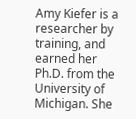Amy Kiefer is a researcher by training, and earned her Ph.D. from the University of Michigan. She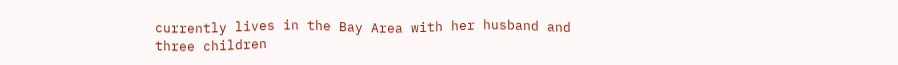currently lives in the Bay Area with her husband and three children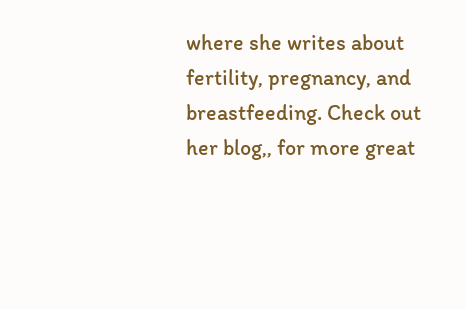where she writes about fertility, pregnancy, and breastfeeding. Check out her blog,, for more great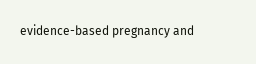evidence-based pregnancy and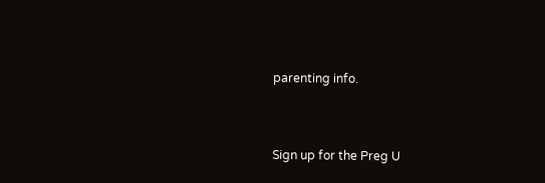parenting info.


Sign up for the Preg U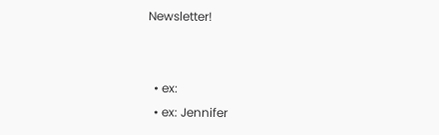Newsletter!


  • ex:
  • ex: Jennifer